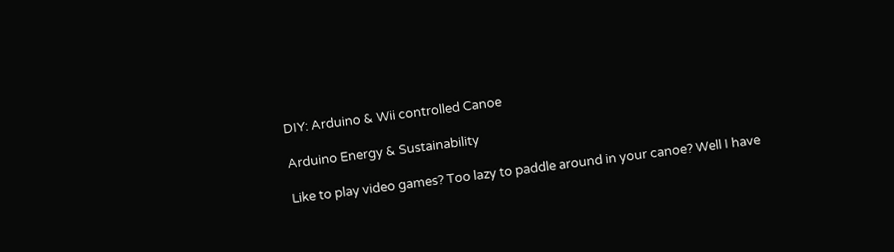DIY: Arduino & Wii controlled Canoe

Arduino Energy & Sustainability

Like to play video games? Too lazy to paddle around in your canoe? Well I have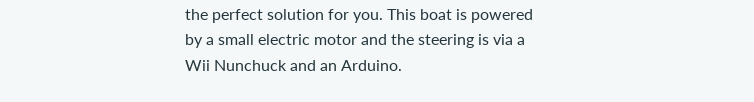the perfect solution for you. This boat is powered by a small electric motor and the steering is via a Wii Nunchuck and an Arduino.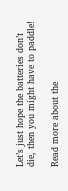Let’s just hope the batteries don’t die, then you might have to paddle!

Read more about the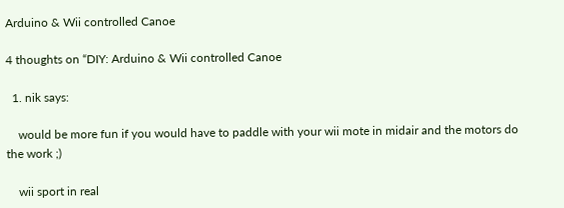Arduino & Wii controlled Canoe

4 thoughts on “DIY: Arduino & Wii controlled Canoe

  1. nik says:

    would be more fun if you would have to paddle with your wii mote in midair and the motors do the work ;)

    wii sport in real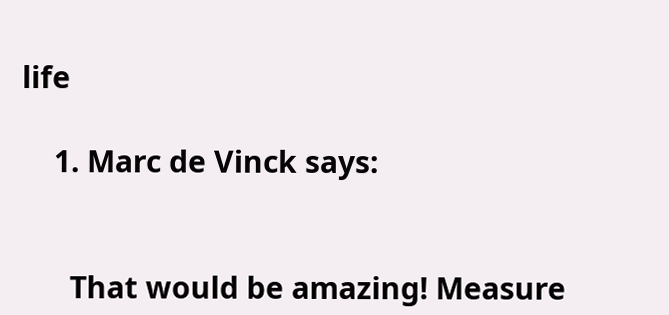life

    1. Marc de Vinck says:


      That would be amazing! Measure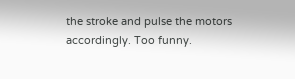the stroke and pulse the motors accordingly. Too funny.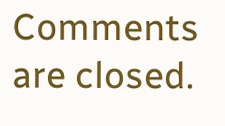Comments are closed.